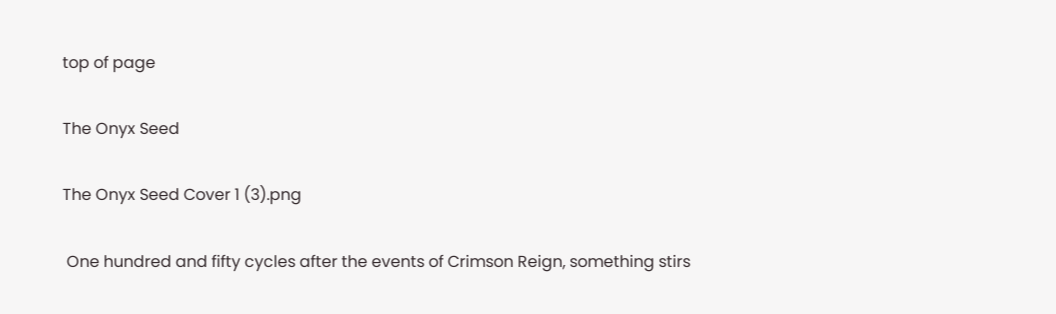top of page

The Onyx Seed

The Onyx Seed Cover 1 (3).png

 One hundred and fifty cycles after the events of Crimson Reign, something stirs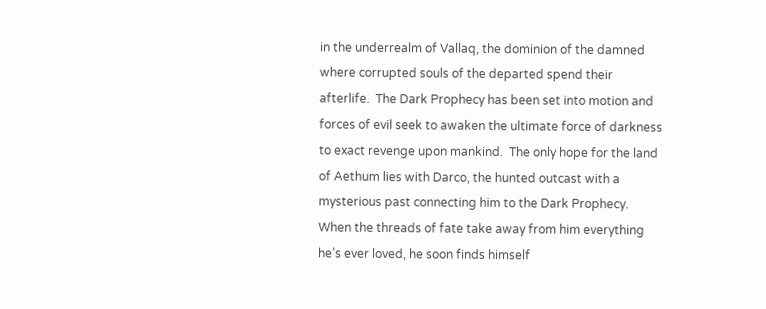in the underrealm of Vallaq, the dominion of the damned where corrupted souls of the departed spend their afterlife.  The Dark Prophecy has been set into motion and forces of evil seek to awaken the ultimate force of darkness to exact revenge upon mankind.  The only hope for the land of Aethum lies with Darco, the hunted outcast with a mysterious past connecting him to the Dark Prophecy.  When the threads of fate take away from him everything he’s ever loved, he soon finds himself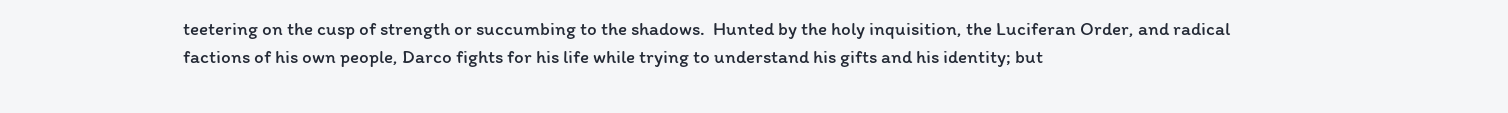teetering on the cusp of strength or succumbing to the shadows.  Hunted by the holy inquisition, the Luciferan Order, and radical factions of his own people, Darco fights for his life while trying to understand his gifts and his identity; but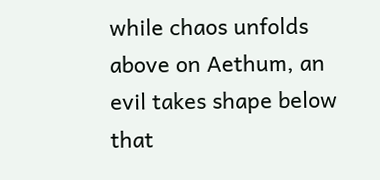while chaos unfolds above on Aethum, an evil takes shape below that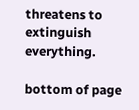threatens to extinguish everything.

bottom of page